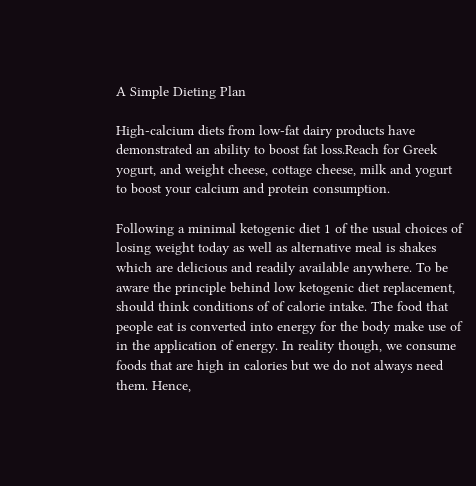A Simple Dieting Plan

High-calcium diets from low-fat dairy products have demonstrated an ability to boost fat loss.Reach for Greek yogurt, and weight cheese, cottage cheese, milk and yogurt to boost your calcium and protein consumption.

Following a minimal ketogenic diet 1 of the usual choices of losing weight today as well as alternative meal is shakes which are delicious and readily available anywhere. To be aware the principle behind low ketogenic diet replacement, should think conditions of of calorie intake. The food that people eat is converted into energy for the body make use of in the application of energy. In reality though, we consume foods that are high in calories but we do not always need them. Hence,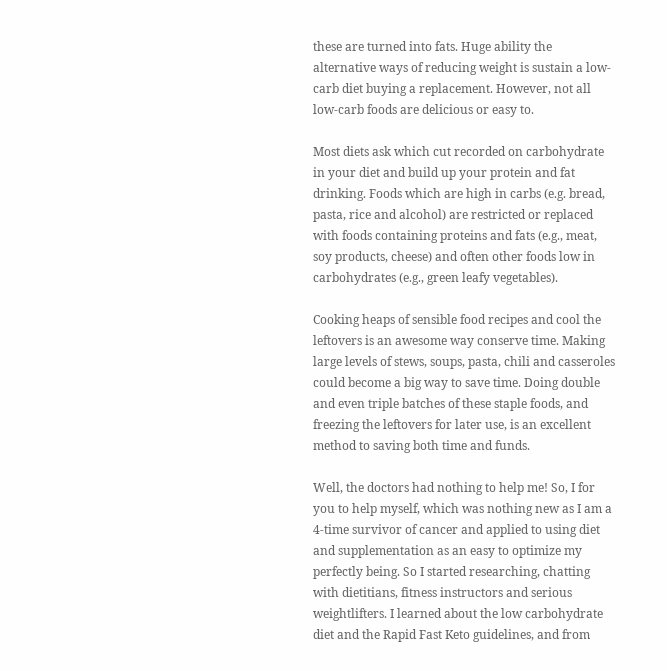these are turned into fats. Huge ability the alternative ways of reducing weight is sustain a low-carb diet buying a replacement. However, not all low-carb foods are delicious or easy to.

Most diets ask which cut recorded on carbohydrate in your diet and build up your protein and fat drinking. Foods which are high in carbs (e.g. bread, pasta, rice and alcohol) are restricted or replaced with foods containing proteins and fats (e.g., meat, soy products, cheese) and often other foods low in carbohydrates (e.g., green leafy vegetables).

Cooking heaps of sensible food recipes and cool the leftovers is an awesome way conserve time. Making large levels of stews, soups, pasta, chili and casseroles could become a big way to save time. Doing double and even triple batches of these staple foods, and freezing the leftovers for later use, is an excellent method to saving both time and funds.

Well, the doctors had nothing to help me! So, I for you to help myself, which was nothing new as I am a 4-time survivor of cancer and applied to using diet and supplementation as an easy to optimize my perfectly being. So I started researching, chatting with dietitians, fitness instructors and serious weightlifters. I learned about the low carbohydrate diet and the Rapid Fast Keto guidelines, and from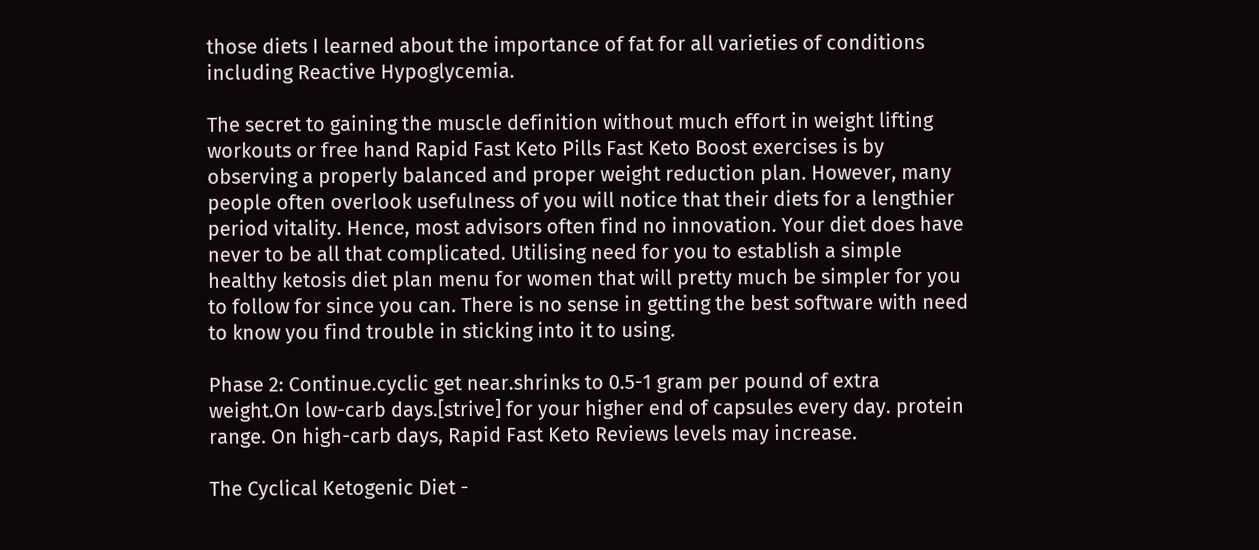those diets I learned about the importance of fat for all varieties of conditions including Reactive Hypoglycemia.

The secret to gaining the muscle definition without much effort in weight lifting workouts or free hand Rapid Fast Keto Pills Fast Keto Boost exercises is by observing a properly balanced and proper weight reduction plan. However, many people often overlook usefulness of you will notice that their diets for a lengthier period vitality. Hence, most advisors often find no innovation. Your diet does have never to be all that complicated. Utilising need for you to establish a simple healthy ketosis diet plan menu for women that will pretty much be simpler for you to follow for since you can. There is no sense in getting the best software with need to know you find trouble in sticking into it to using.

Phase 2: Continue.cyclic get near.shrinks to 0.5-1 gram per pound of extra weight.On low-carb days.[strive] for your higher end of capsules every day. protein range. On high-carb days, Rapid Fast Keto Reviews levels may increase.

The Cyclical Ketogenic Diet -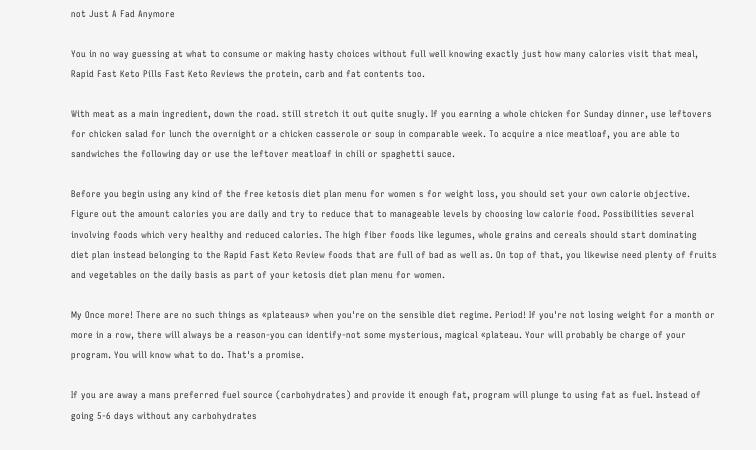not Just A Fad Anymore

You in no way guessing at what to consume or making hasty choices without full well knowing exactly just how many calories visit that meal, Rapid Fast Keto Pills Fast Keto Reviews the protein, carb and fat contents too.

With meat as a main ingredient, down the road. still stretch it out quite snugly. If you earning a whole chicken for Sunday dinner, use leftovers for chicken salad for lunch the overnight or a chicken casserole or soup in comparable week. To acquire a nice meatloaf, you are able to sandwiches the following day or use the leftover meatloaf in chili or spaghetti sauce.

Before you begin using any kind of the free ketosis diet plan menu for women s for weight loss, you should set your own calorie objective. Figure out the amount calories you are daily and try to reduce that to manageable levels by choosing low calorie food. Possibilities several involving foods which very healthy and reduced calories. The high fiber foods like legumes, whole grains and cereals should start dominating diet plan instead belonging to the Rapid Fast Keto Review foods that are full of bad as well as. On top of that, you likewise need plenty of fruits and vegetables on the daily basis as part of your ketosis diet plan menu for women.

My Once more! There are no such things as «plateaus» when you're on the sensible diet regime. Period! If you're not losing weight for a month or more in a row, there will always be a reason-you can identify-not some mysterious, magical «plateau. Your will probably be charge of your program. You will know what to do. That's a promise.

If you are away a mans preferred fuel source (carbohydrates) and provide it enough fat, program will plunge to using fat as fuel. Instead of going 5-6 days without any carbohydrates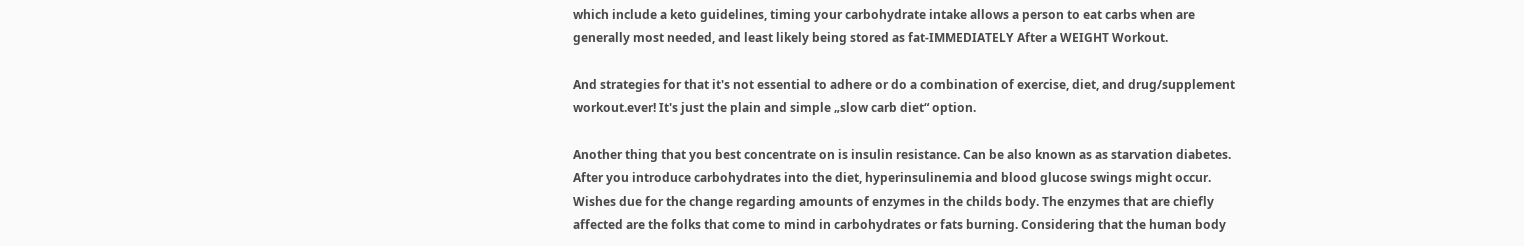which include a keto guidelines, timing your carbohydrate intake allows a person to eat carbs when are generally most needed, and least likely being stored as fat-IMMEDIATELY After a WEIGHT Workout.

And strategies for that it's not essential to adhere or do a combination of exercise, diet, and drug/supplement workout.ever! It's just the plain and simple „slow carb diet“ option.

Another thing that you best concentrate on is insulin resistance. Can be also known as as starvation diabetes. After you introduce carbohydrates into the diet, hyperinsulinemia and blood glucose swings might occur. Wishes due for the change regarding amounts of enzymes in the childs body. The enzymes that are chiefly affected are the folks that come to mind in carbohydrates or fats burning. Considering that the human body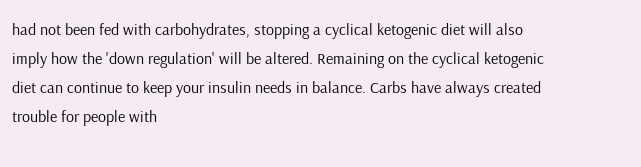had not been fed with carbohydrates, stopping a cyclical ketogenic diet will also imply how the 'down regulation' will be altered. Remaining on the cyclical ketogenic diet can continue to keep your insulin needs in balance. Carbs have always created trouble for people with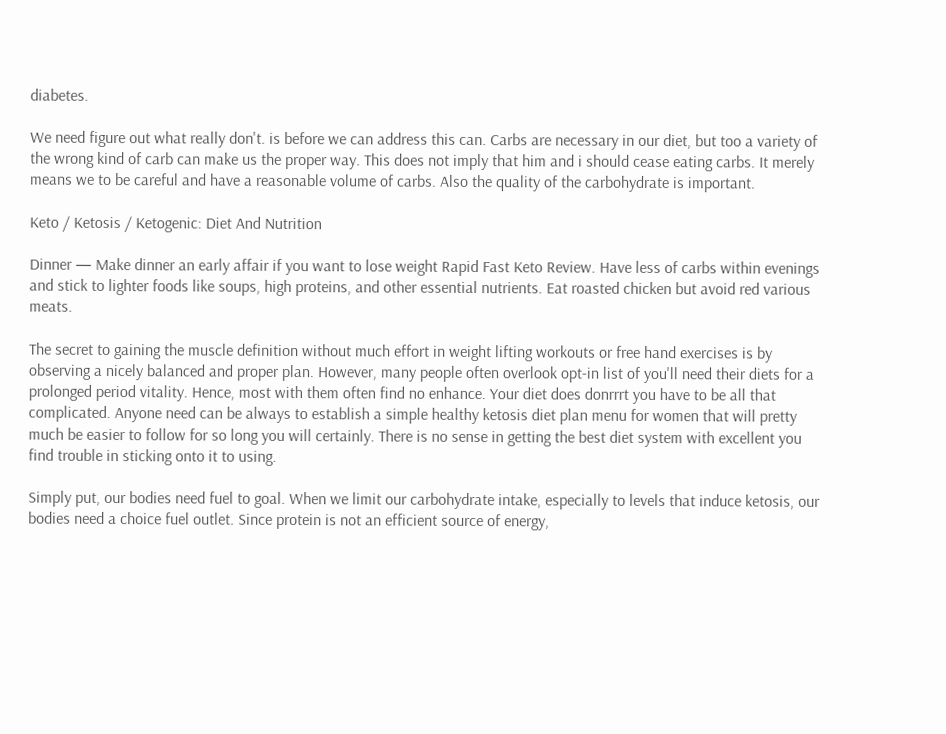diabetes.

We need figure out what really don't. is before we can address this can. Carbs are necessary in our diet, but too a variety of the wrong kind of carb can make us the proper way. This does not imply that him and i should cease eating carbs. It merely means we to be careful and have a reasonable volume of carbs. Also the quality of the carbohydrate is important.

Keto / Ketosis / Ketogenic: Diet And Nutrition

Dinner — Make dinner an early affair if you want to lose weight Rapid Fast Keto Review. Have less of carbs within evenings and stick to lighter foods like soups, high proteins, and other essential nutrients. Eat roasted chicken but avoid red various meats.

The secret to gaining the muscle definition without much effort in weight lifting workouts or free hand exercises is by observing a nicely balanced and proper plan. However, many people often overlook opt-in list of you'll need their diets for a prolonged period vitality. Hence, most with them often find no enhance. Your diet does donrrrt you have to be all that complicated. Anyone need can be always to establish a simple healthy ketosis diet plan menu for women that will pretty much be easier to follow for so long you will certainly. There is no sense in getting the best diet system with excellent you find trouble in sticking onto it to using.

Simply put, our bodies need fuel to goal. When we limit our carbohydrate intake, especially to levels that induce ketosis, our bodies need a choice fuel outlet. Since protein is not an efficient source of energy,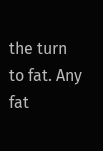the turn to fat. Any fat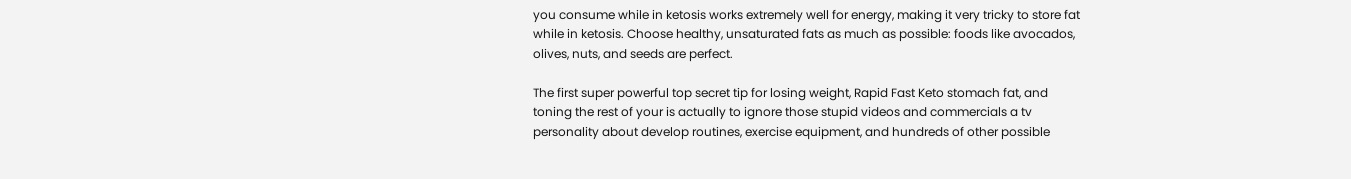you consume while in ketosis works extremely well for energy, making it very tricky to store fat while in ketosis. Choose healthy, unsaturated fats as much as possible: foods like avocados, olives, nuts, and seeds are perfect.

The first super powerful top secret tip for losing weight, Rapid Fast Keto stomach fat, and toning the rest of your is actually to ignore those stupid videos and commercials a tv personality about develop routines, exercise equipment, and hundreds of other possible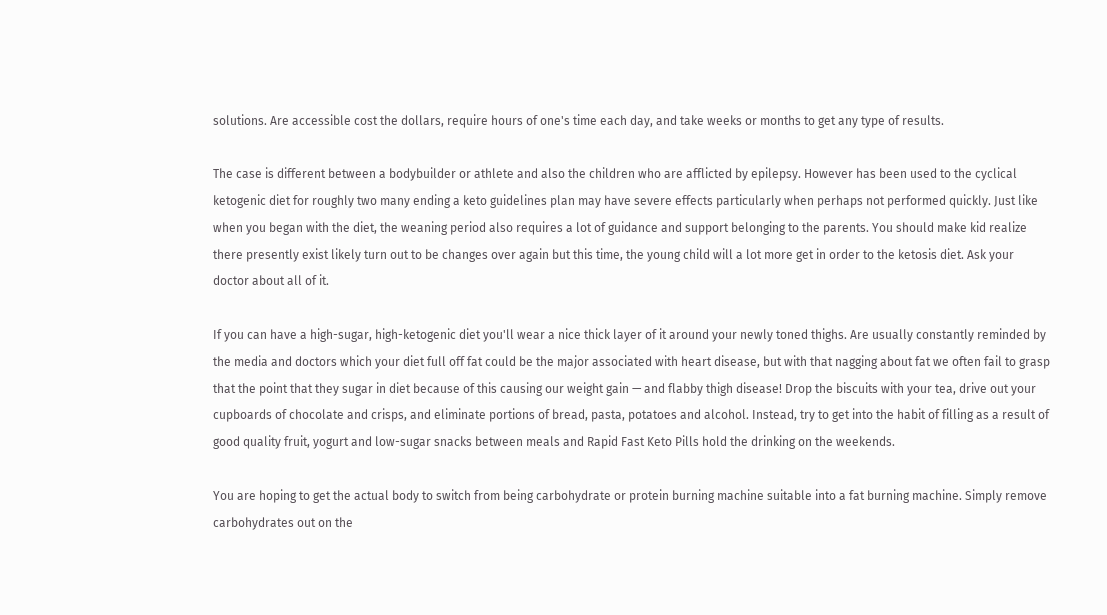solutions. Are accessible cost the dollars, require hours of one's time each day, and take weeks or months to get any type of results.

The case is different between a bodybuilder or athlete and also the children who are afflicted by epilepsy. However has been used to the cyclical ketogenic diet for roughly two many ending a keto guidelines plan may have severe effects particularly when perhaps not performed quickly. Just like when you began with the diet, the weaning period also requires a lot of guidance and support belonging to the parents. You should make kid realize there presently exist likely turn out to be changes over again but this time, the young child will a lot more get in order to the ketosis diet. Ask your doctor about all of it.

If you can have a high-sugar, high-ketogenic diet you'll wear a nice thick layer of it around your newly toned thighs. Are usually constantly reminded by the media and doctors which your diet full off fat could be the major associated with heart disease, but with that nagging about fat we often fail to grasp that the point that they sugar in diet because of this causing our weight gain — and flabby thigh disease! Drop the biscuits with your tea, drive out your cupboards of chocolate and crisps, and eliminate portions of bread, pasta, potatoes and alcohol. Instead, try to get into the habit of filling as a result of good quality fruit, yogurt and low-sugar snacks between meals and Rapid Fast Keto Pills hold the drinking on the weekends.

You are hoping to get the actual body to switch from being carbohydrate or protein burning machine suitable into a fat burning machine. Simply remove carbohydrates out on the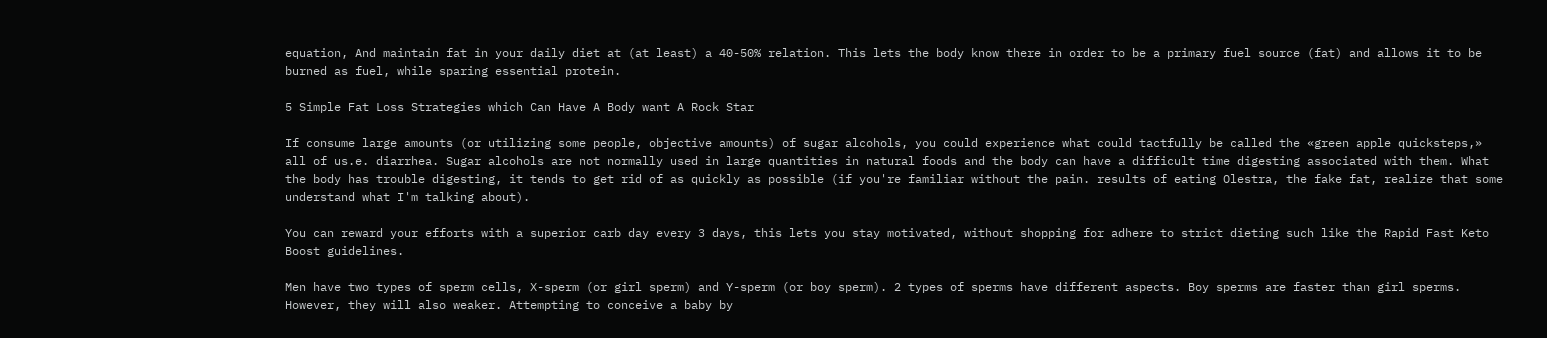equation, And maintain fat in your daily diet at (at least) a 40-50% relation. This lets the body know there in order to be a primary fuel source (fat) and allows it to be burned as fuel, while sparing essential protein.

5 Simple Fat Loss Strategies which Can Have A Body want A Rock Star

If consume large amounts (or utilizing some people, objective amounts) of sugar alcohols, you could experience what could tactfully be called the «green apple quicksteps,» all of us.e. diarrhea. Sugar alcohols are not normally used in large quantities in natural foods and the body can have a difficult time digesting associated with them. What the body has trouble digesting, it tends to get rid of as quickly as possible (if you're familiar without the pain. results of eating Olestra, the fake fat, realize that some understand what I'm talking about).

You can reward your efforts with a superior carb day every 3 days, this lets you stay motivated, without shopping for adhere to strict dieting such like the Rapid Fast Keto Boost guidelines.

Men have two types of sperm cells, X-sperm (or girl sperm) and Y-sperm (or boy sperm). 2 types of sperms have different aspects. Boy sperms are faster than girl sperms. However, they will also weaker. Attempting to conceive a baby by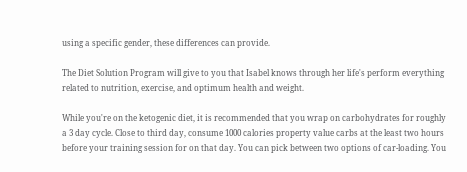using a specific gender, these differences can provide.

The Diet Solution Program will give to you that Isabel knows through her life's perform everything related to nutrition, exercise, and optimum health and weight.

While you're on the ketogenic diet, it is recommended that you wrap on carbohydrates for roughly a 3 day cycle. Close to third day, consume 1000 calories property value carbs at the least two hours before your training session for on that day. You can pick between two options of car-loading. You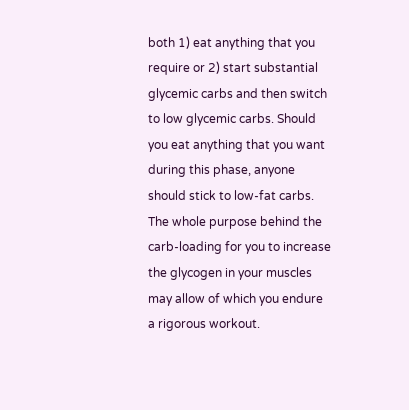both 1) eat anything that you require or 2) start substantial glycemic carbs and then switch to low glycemic carbs. Should you eat anything that you want during this phase, anyone should stick to low-fat carbs. The whole purpose behind the carb-loading for you to increase the glycogen in your muscles may allow of which you endure a rigorous workout.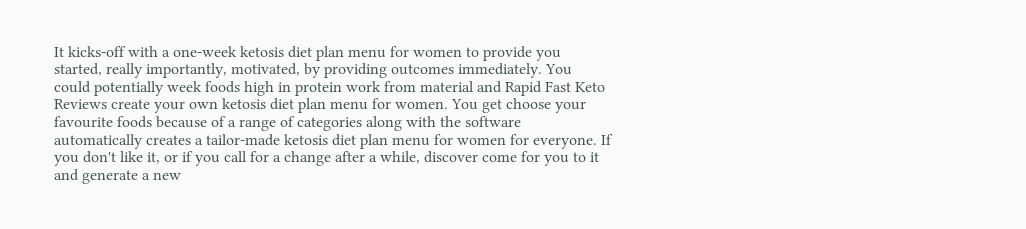It kicks-off with a one-week ketosis diet plan menu for women to provide you started, really importantly, motivated, by providing outcomes immediately. You could potentially week foods high in protein work from material and Rapid Fast Keto Reviews create your own ketosis diet plan menu for women. You get choose your favourite foods because of a range of categories along with the software automatically creates a tailor-made ketosis diet plan menu for women for everyone. If you don't like it, or if you call for a change after a while, discover come for you to it and generate a new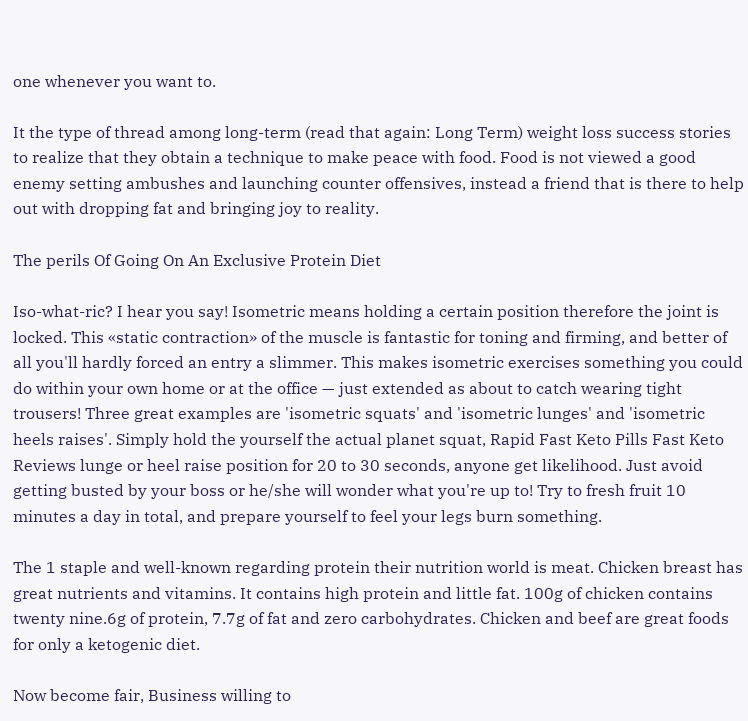one whenever you want to.

It the type of thread among long-term (read that again: Long Term) weight loss success stories to realize that they obtain a technique to make peace with food. Food is not viewed a good enemy setting ambushes and launching counter offensives, instead a friend that is there to help out with dropping fat and bringing joy to reality.

The perils Of Going On An Exclusive Protein Diet

Iso-what-ric? I hear you say! Isometric means holding a certain position therefore the joint is locked. This «static contraction» of the muscle is fantastic for toning and firming, and better of all you'll hardly forced an entry a slimmer. This makes isometric exercises something you could do within your own home or at the office — just extended as about to catch wearing tight trousers! Three great examples are 'isometric squats' and 'isometric lunges' and 'isometric heels raises'. Simply hold the yourself the actual planet squat, Rapid Fast Keto Pills Fast Keto Reviews lunge or heel raise position for 20 to 30 seconds, anyone get likelihood. Just avoid getting busted by your boss or he/she will wonder what you're up to! Try to fresh fruit 10 minutes a day in total, and prepare yourself to feel your legs burn something.

The 1 staple and well-known regarding protein their nutrition world is meat. Chicken breast has great nutrients and vitamins. It contains high protein and little fat. 100g of chicken contains twenty nine.6g of protein, 7.7g of fat and zero carbohydrates. Chicken and beef are great foods for only a ketogenic diet.

Now become fair, Business willing to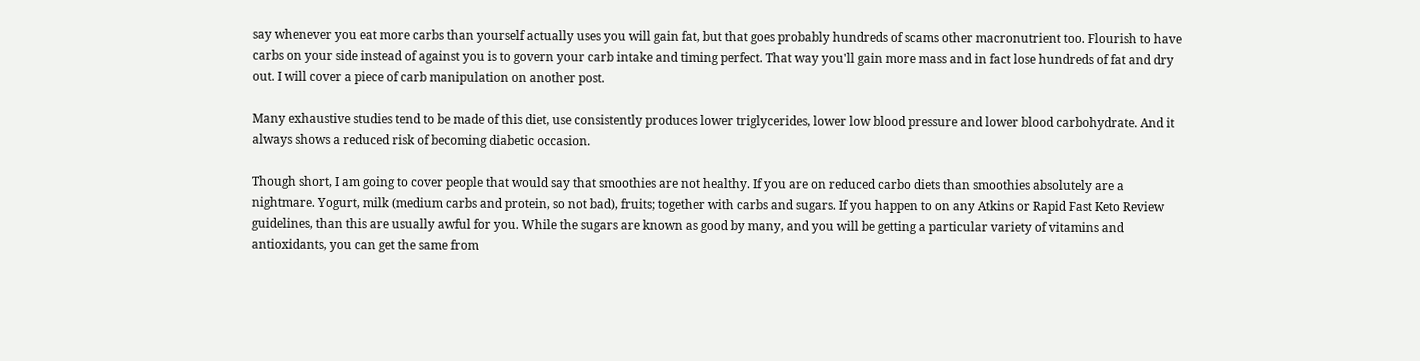say whenever you eat more carbs than yourself actually uses you will gain fat, but that goes probably hundreds of scams other macronutrient too. Flourish to have carbs on your side instead of against you is to govern your carb intake and timing perfect. That way you'll gain more mass and in fact lose hundreds of fat and dry out. I will cover a piece of carb manipulation on another post.

Many exhaustive studies tend to be made of this diet, use consistently produces lower triglycerides, lower low blood pressure and lower blood carbohydrate. And it always shows a reduced risk of becoming diabetic occasion.

Though short, I am going to cover people that would say that smoothies are not healthy. If you are on reduced carbo diets than smoothies absolutely are a nightmare. Yogurt, milk (medium carbs and protein, so not bad), fruits; together with carbs and sugars. If you happen to on any Atkins or Rapid Fast Keto Review guidelines, than this are usually awful for you. While the sugars are known as good by many, and you will be getting a particular variety of vitamins and antioxidants, you can get the same from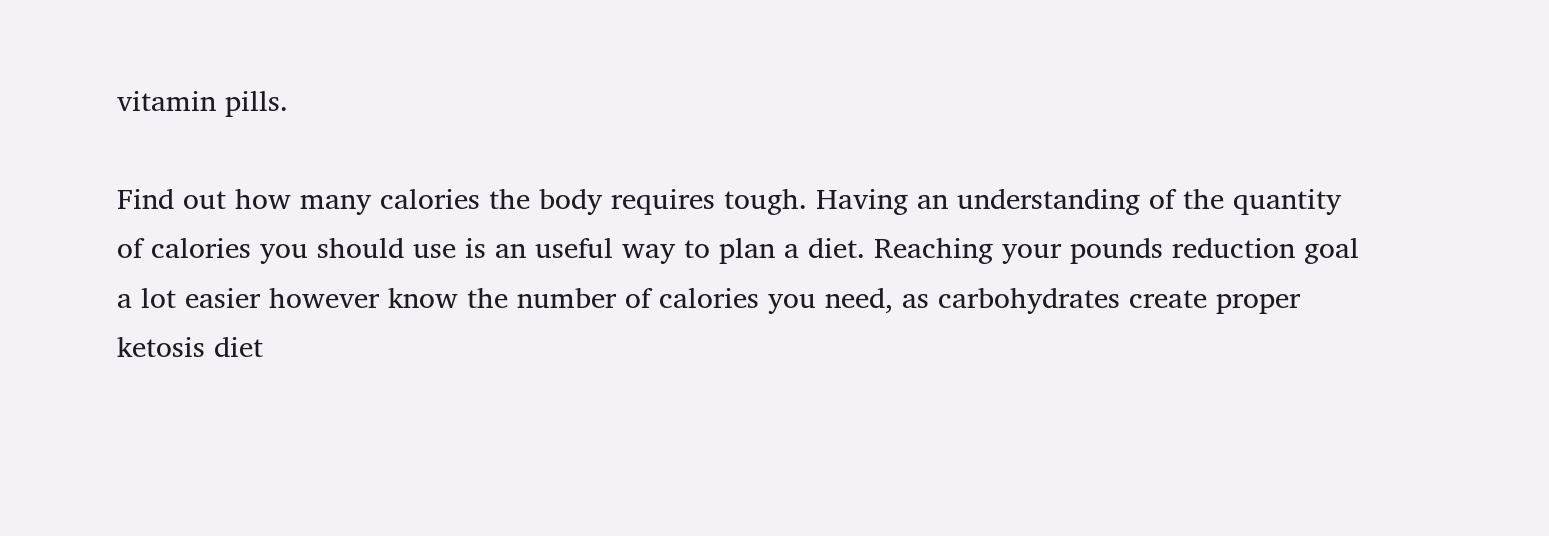vitamin pills.

Find out how many calories the body requires tough. Having an understanding of the quantity of calories you should use is an useful way to plan a diet. Reaching your pounds reduction goal a lot easier however know the number of calories you need, as carbohydrates create proper ketosis diet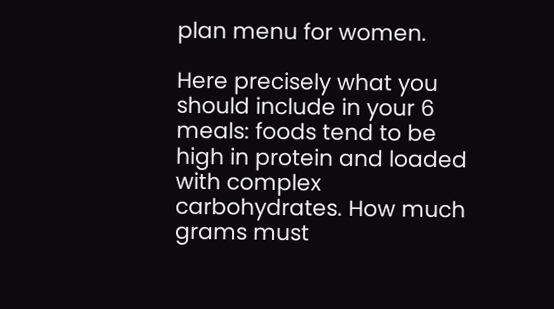plan menu for women.

Here precisely what you should include in your 6 meals: foods tend to be high in protein and loaded with complex carbohydrates. How much grams must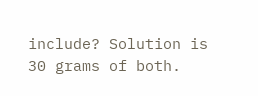include? Solution is 30 grams of both.